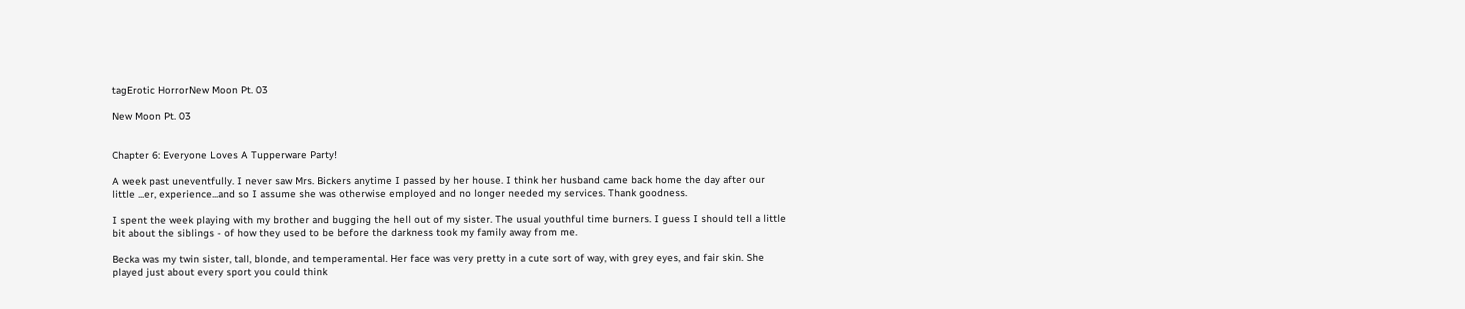tagErotic HorrorNew Moon Pt. 03

New Moon Pt. 03


Chapter 6: Everyone Loves A Tupperware Party!

A week past uneventfully. I never saw Mrs. Bickers anytime I passed by her house. I think her husband came back home the day after our little ...er, experience...and so I assume she was otherwise employed and no longer needed my services. Thank goodness.

I spent the week playing with my brother and bugging the hell out of my sister. The usual youthful time burners. I guess I should tell a little bit about the siblings - of how they used to be before the darkness took my family away from me.

Becka was my twin sister, tall, blonde, and temperamental. Her face was very pretty in a cute sort of way, with grey eyes, and fair skin. She played just about every sport you could think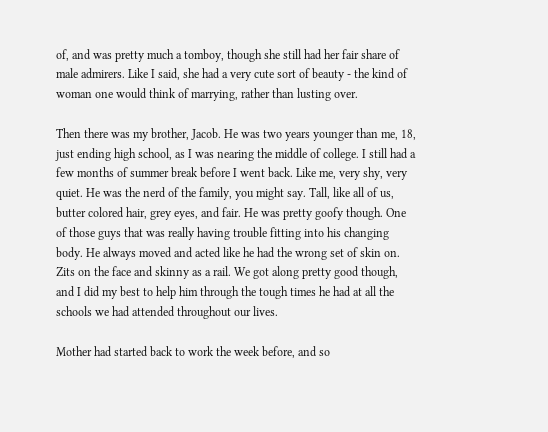of, and was pretty much a tomboy, though she still had her fair share of male admirers. Like I said, she had a very cute sort of beauty - the kind of woman one would think of marrying, rather than lusting over.

Then there was my brother, Jacob. He was two years younger than me, 18, just ending high school, as I was nearing the middle of college. I still had a few months of summer break before I went back. Like me, very shy, very quiet. He was the nerd of the family, you might say. Tall, like all of us, butter colored hair, grey eyes, and fair. He was pretty goofy though. One of those guys that was really having trouble fitting into his changing body. He always moved and acted like he had the wrong set of skin on. Zits on the face and skinny as a rail. We got along pretty good though, and I did my best to help him through the tough times he had at all the schools we had attended throughout our lives.

Mother had started back to work the week before, and so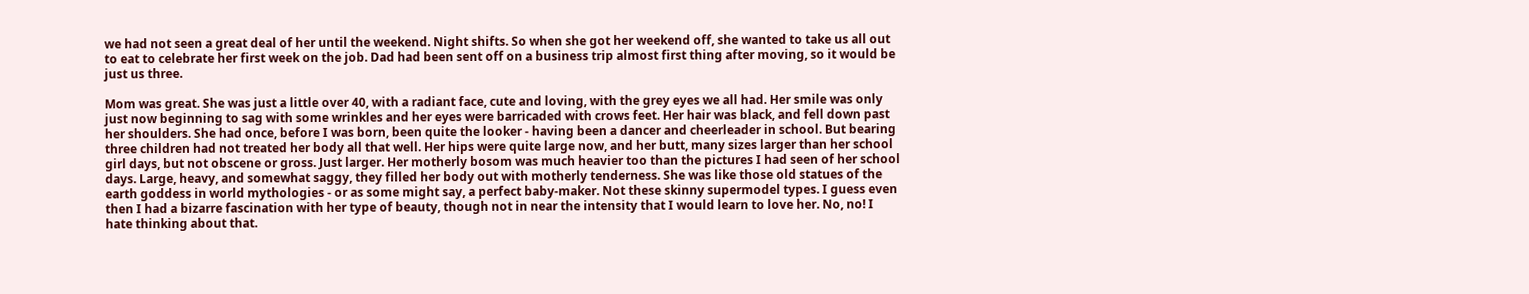we had not seen a great deal of her until the weekend. Night shifts. So when she got her weekend off, she wanted to take us all out to eat to celebrate her first week on the job. Dad had been sent off on a business trip almost first thing after moving, so it would be just us three.

Mom was great. She was just a little over 40, with a radiant face, cute and loving, with the grey eyes we all had. Her smile was only just now beginning to sag with some wrinkles and her eyes were barricaded with crows feet. Her hair was black, and fell down past her shoulders. She had once, before I was born, been quite the looker - having been a dancer and cheerleader in school. But bearing three children had not treated her body all that well. Her hips were quite large now, and her butt, many sizes larger than her school girl days, but not obscene or gross. Just larger. Her motherly bosom was much heavier too than the pictures I had seen of her school days. Large, heavy, and somewhat saggy, they filled her body out with motherly tenderness. She was like those old statues of the earth goddess in world mythologies - or as some might say, a perfect baby-maker. Not these skinny supermodel types. I guess even then I had a bizarre fascination with her type of beauty, though not in near the intensity that I would learn to love her. No, no! I hate thinking about that.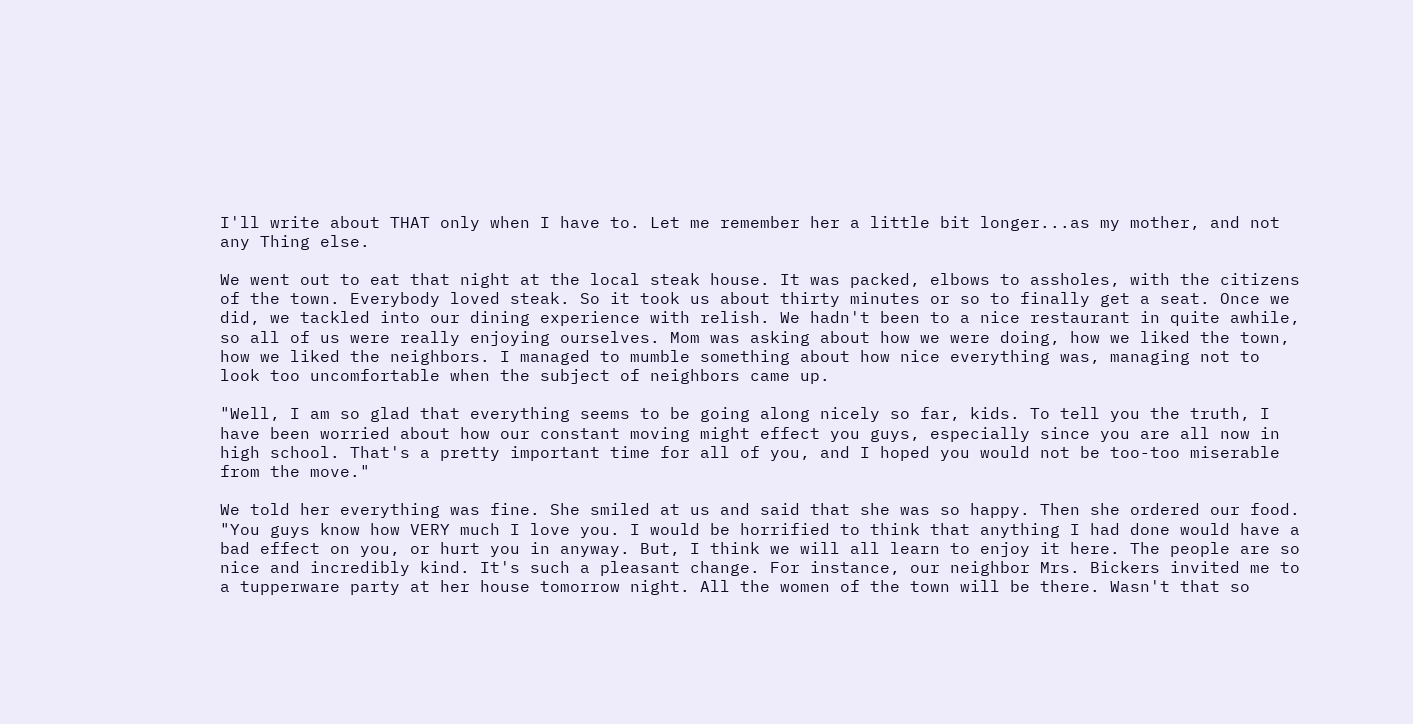I'll write about THAT only when I have to. Let me remember her a little bit longer...as my mother, and not any Thing else.

We went out to eat that night at the local steak house. It was packed, elbows to assholes, with the citizens of the town. Everybody loved steak. So it took us about thirty minutes or so to finally get a seat. Once we did, we tackled into our dining experience with relish. We hadn't been to a nice restaurant in quite awhile, so all of us were really enjoying ourselves. Mom was asking about how we were doing, how we liked the town, how we liked the neighbors. I managed to mumble something about how nice everything was, managing not to look too uncomfortable when the subject of neighbors came up.

"Well, I am so glad that everything seems to be going along nicely so far, kids. To tell you the truth, I have been worried about how our constant moving might effect you guys, especially since you are all now in high school. That's a pretty important time for all of you, and I hoped you would not be too-too miserable from the move."

We told her everything was fine. She smiled at us and said that she was so happy. Then she ordered our food. "You guys know how VERY much I love you. I would be horrified to think that anything I had done would have a bad effect on you, or hurt you in anyway. But, I think we will all learn to enjoy it here. The people are so nice and incredibly kind. It's such a pleasant change. For instance, our neighbor Mrs. Bickers invited me to a tupperware party at her house tomorrow night. All the women of the town will be there. Wasn't that so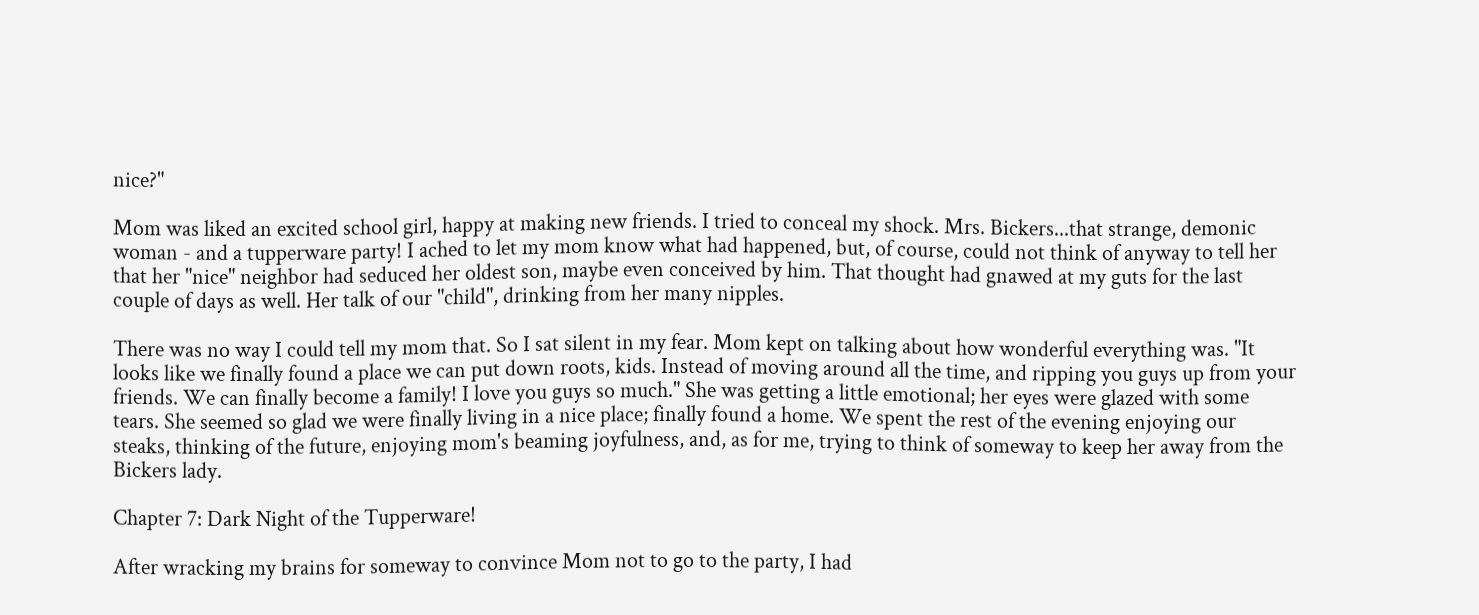nice?"

Mom was liked an excited school girl, happy at making new friends. I tried to conceal my shock. Mrs. Bickers...that strange, demonic woman - and a tupperware party! I ached to let my mom know what had happened, but, of course, could not think of anyway to tell her that her "nice" neighbor had seduced her oldest son, maybe even conceived by him. That thought had gnawed at my guts for the last couple of days as well. Her talk of our "child", drinking from her many nipples.

There was no way I could tell my mom that. So I sat silent in my fear. Mom kept on talking about how wonderful everything was. "It looks like we finally found a place we can put down roots, kids. Instead of moving around all the time, and ripping you guys up from your friends. We can finally become a family! I love you guys so much." She was getting a little emotional; her eyes were glazed with some tears. She seemed so glad we were finally living in a nice place; finally found a home. We spent the rest of the evening enjoying our steaks, thinking of the future, enjoying mom's beaming joyfulness, and, as for me, trying to think of someway to keep her away from the Bickers lady.

Chapter 7: Dark Night of the Tupperware!

After wracking my brains for someway to convince Mom not to go to the party, I had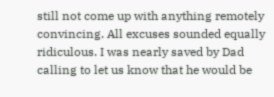still not come up with anything remotely convincing. All excuses sounded equally ridiculous. I was nearly saved by Dad calling to let us know that he would be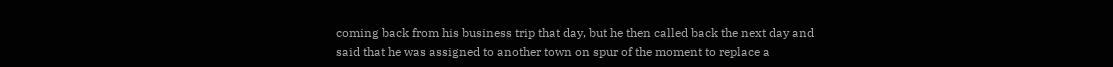coming back from his business trip that day, but he then called back the next day and said that he was assigned to another town on spur of the moment to replace a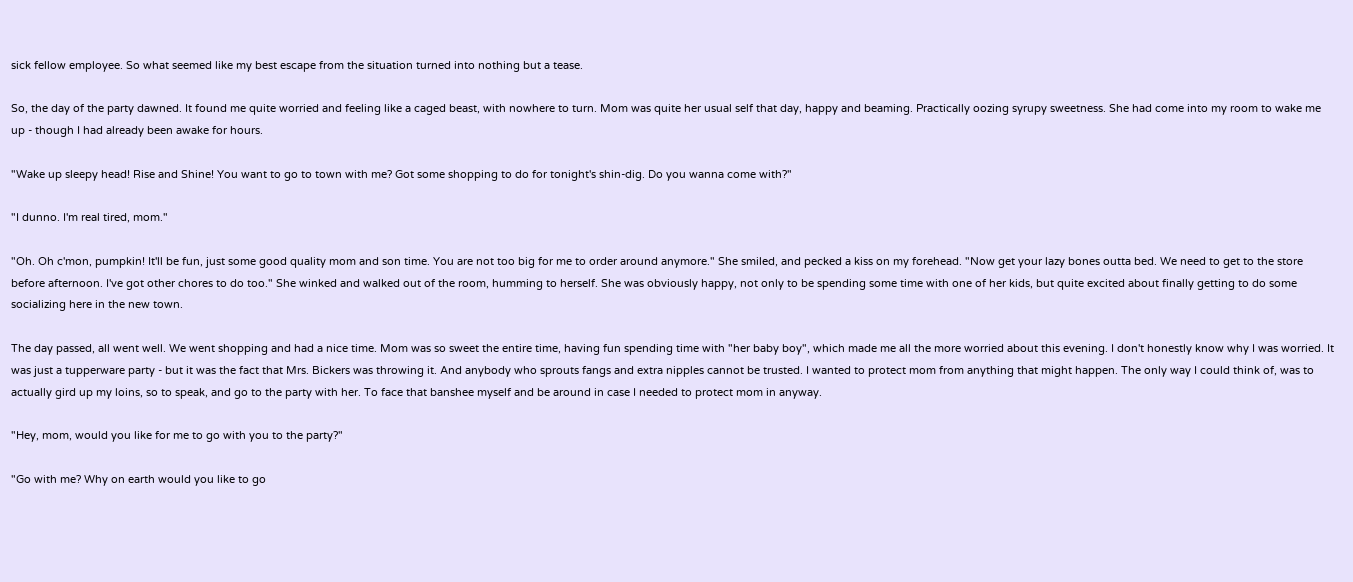sick fellow employee. So what seemed like my best escape from the situation turned into nothing but a tease.

So, the day of the party dawned. It found me quite worried and feeling like a caged beast, with nowhere to turn. Mom was quite her usual self that day, happy and beaming. Practically oozing syrupy sweetness. She had come into my room to wake me up - though I had already been awake for hours.

"Wake up sleepy head! Rise and Shine! You want to go to town with me? Got some shopping to do for tonight's shin-dig. Do you wanna come with?"

"I dunno. I'm real tired, mom."

"Oh. Oh c'mon, pumpkin! It'll be fun, just some good quality mom and son time. You are not too big for me to order around anymore." She smiled, and pecked a kiss on my forehead. "Now get your lazy bones outta bed. We need to get to the store before afternoon. I've got other chores to do too." She winked and walked out of the room, humming to herself. She was obviously happy, not only to be spending some time with one of her kids, but quite excited about finally getting to do some socializing here in the new town.

The day passed, all went well. We went shopping and had a nice time. Mom was so sweet the entire time, having fun spending time with "her baby boy", which made me all the more worried about this evening. I don't honestly know why I was worried. It was just a tupperware party - but it was the fact that Mrs. Bickers was throwing it. And anybody who sprouts fangs and extra nipples cannot be trusted. I wanted to protect mom from anything that might happen. The only way I could think of, was to actually gird up my loins, so to speak, and go to the party with her. To face that banshee myself and be around in case I needed to protect mom in anyway.

"Hey, mom, would you like for me to go with you to the party?"

"Go with me? Why on earth would you like to go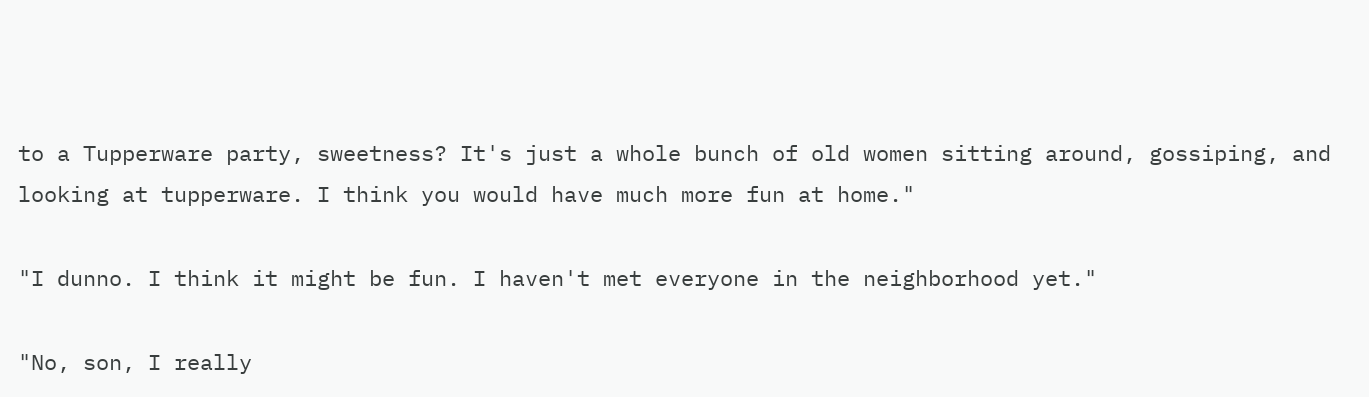to a Tupperware party, sweetness? It's just a whole bunch of old women sitting around, gossiping, and looking at tupperware. I think you would have much more fun at home."

"I dunno. I think it might be fun. I haven't met everyone in the neighborhood yet."

"No, son, I really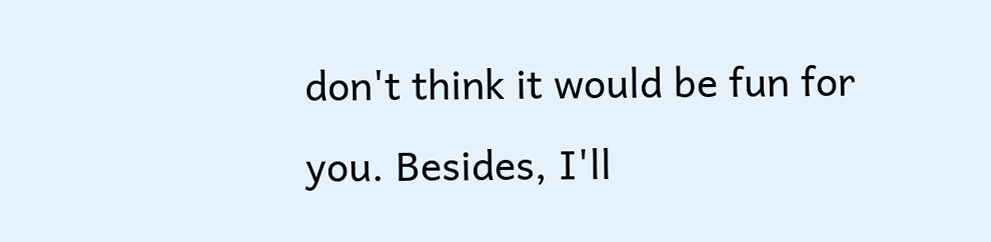don't think it would be fun for you. Besides, I'll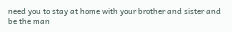need you to stay at home with your brother and sister and be the man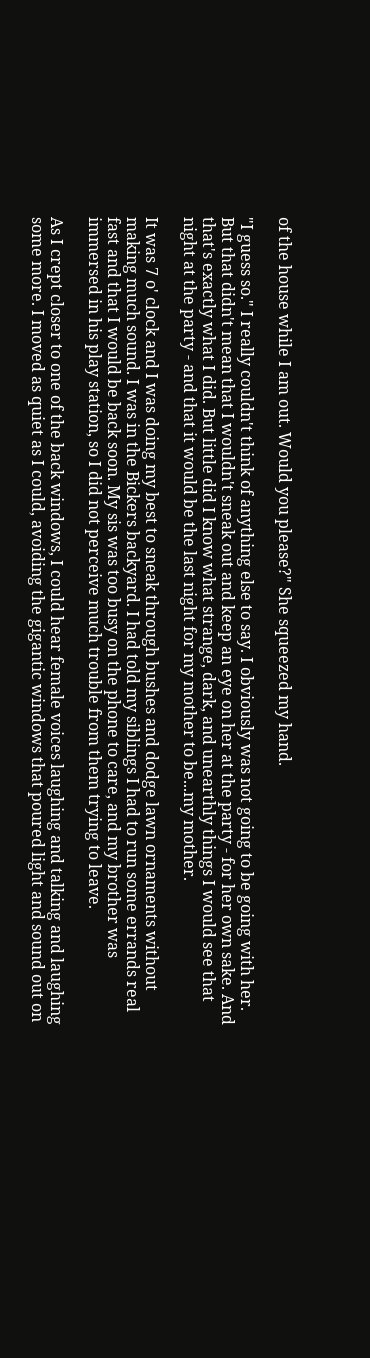of the house while I am out. Would you please?" She squeezed my hand.

"I guess so." I really couldn't think of anything else to say. I obviously was not going to be going with her. But that didn't mean that I wouldn't sneak out and keep an eye on her at the party - for her own sake. And that's exactly what I did. But little did I know what strange, dark, and unearthly things I would see that night at the party - and that it would be the last night for my mother to be...my mother.

It was 7 o' clock and I was doing my best to sneak through bushes and dodge lawn ornaments without making much sound. I was in the Bickers backyard. I had told my siblings I had to run some errands real fast and that I would be back soon. My sis was too busy on the phone to care, and my brother was immersed in his play station, so I did not perceive much trouble from them trying to leave.

As I crept closer to one of the back windows, I could hear female voices laughing and talking and laughing some more. I moved as quiet as I could, avoiding the gigantic windows that poured light and sound out on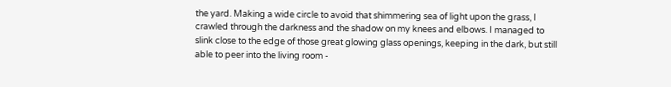the yard. Making a wide circle to avoid that shimmering sea of light upon the grass, I crawled through the darkness and the shadow on my knees and elbows. I managed to slink close to the edge of those great glowing glass openings, keeping in the dark, but still able to peer into the living room -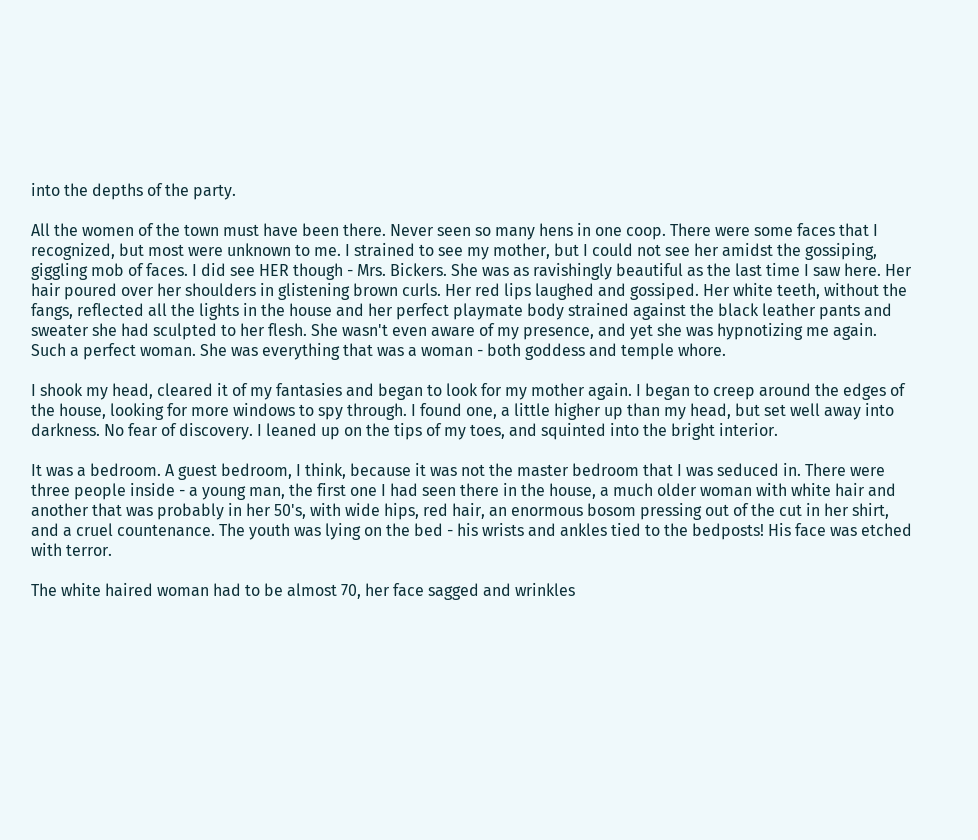into the depths of the party.

All the women of the town must have been there. Never seen so many hens in one coop. There were some faces that I recognized, but most were unknown to me. I strained to see my mother, but I could not see her amidst the gossiping, giggling mob of faces. I did see HER though - Mrs. Bickers. She was as ravishingly beautiful as the last time I saw here. Her hair poured over her shoulders in glistening brown curls. Her red lips laughed and gossiped. Her white teeth, without the fangs, reflected all the lights in the house and her perfect playmate body strained against the black leather pants and sweater she had sculpted to her flesh. She wasn't even aware of my presence, and yet she was hypnotizing me again. Such a perfect woman. She was everything that was a woman - both goddess and temple whore.

I shook my head, cleared it of my fantasies and began to look for my mother again. I began to creep around the edges of the house, looking for more windows to spy through. I found one, a little higher up than my head, but set well away into darkness. No fear of discovery. I leaned up on the tips of my toes, and squinted into the bright interior.

It was a bedroom. A guest bedroom, I think, because it was not the master bedroom that I was seduced in. There were three people inside - a young man, the first one I had seen there in the house, a much older woman with white hair and another that was probably in her 50's, with wide hips, red hair, an enormous bosom pressing out of the cut in her shirt, and a cruel countenance. The youth was lying on the bed - his wrists and ankles tied to the bedposts! His face was etched with terror.

The white haired woman had to be almost 70, her face sagged and wrinkles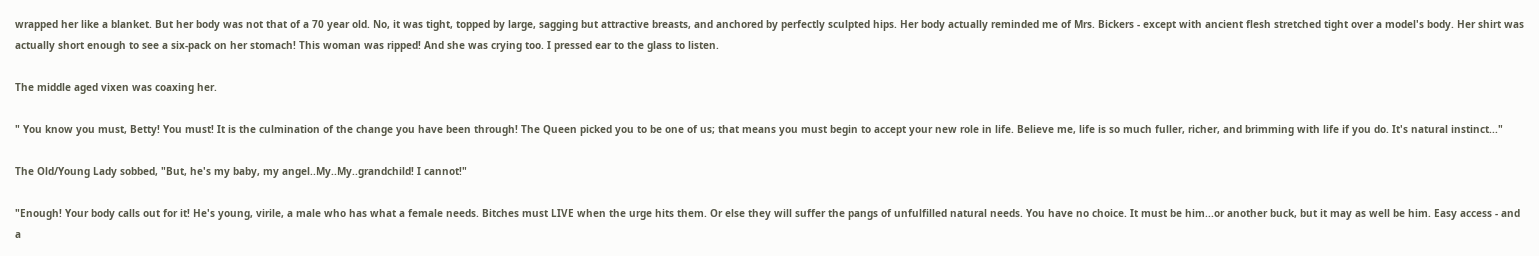wrapped her like a blanket. But her body was not that of a 70 year old. No, it was tight, topped by large, sagging but attractive breasts, and anchored by perfectly sculpted hips. Her body actually reminded me of Mrs. Bickers - except with ancient flesh stretched tight over a model's body. Her shirt was actually short enough to see a six-pack on her stomach! This woman was ripped! And she was crying too. I pressed ear to the glass to listen.

The middle aged vixen was coaxing her.

" You know you must, Betty! You must! It is the culmination of the change you have been through! The Queen picked you to be one of us; that means you must begin to accept your new role in life. Believe me, life is so much fuller, richer, and brimming with life if you do. It's natural instinct..."

The Old/Young Lady sobbed, "But, he's my baby, my angel..My..My..grandchild! I cannot!"

"Enough! Your body calls out for it! He's young, virile, a male who has what a female needs. Bitches must LIVE when the urge hits them. Or else they will suffer the pangs of unfulfilled natural needs. You have no choice. It must be him...or another buck, but it may as well be him. Easy access - and a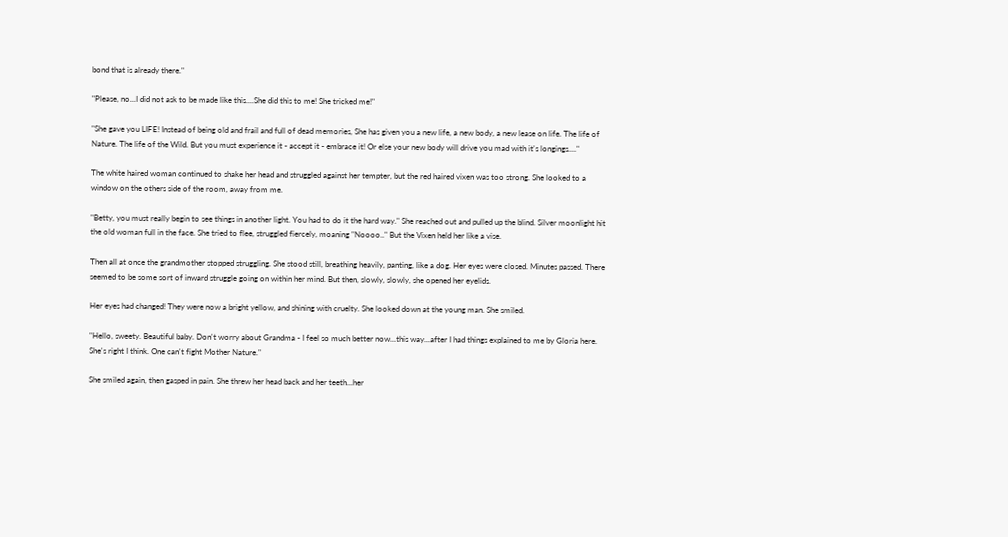bond that is already there."

"Please, no...I did not ask to be made like this....She did this to me! She tricked me!"

"She gave you LIFE! Instead of being old and frail and full of dead memories, She has given you a new life, a new body, a new lease on life. The life of Nature. The life of the Wild. But you must experience it - accept it - embrace it! Or else your new body will drive you mad with it's longings...."

The white haired woman continued to shake her head and struggled against her tempter, but the red haired vixen was too strong. She looked to a window on the others side of the room, away from me.

"Betty, you must really begin to see things in another light. You had to do it the hard way." She reached out and pulled up the blind. Silver moonlight hit the old woman full in the face. She tried to flee, struggled fiercely, moaning "Noooo.." But the Vixen held her like a vise.

Then all at once the grandmother stopped struggling. She stood still, breathing heavily, panting, like a dog. Her eyes were closed. Minutes passed. There seemed to be some sort of inward struggle going on within her mind. But then, slowly, slowly, she opened her eyelids.

Her eyes had changed! They were now a bright yellow, and shining with cruelty. She looked down at the young man. She smiled.

"Hello, sweety. Beautiful baby. Don't worry about Grandma - I feel so much better now...this way...after I had things explained to me by Gloria here. She's right I think. One can't fight Mother Nature."

She smiled again, then gasped in pain. She threw her head back and her teeth...her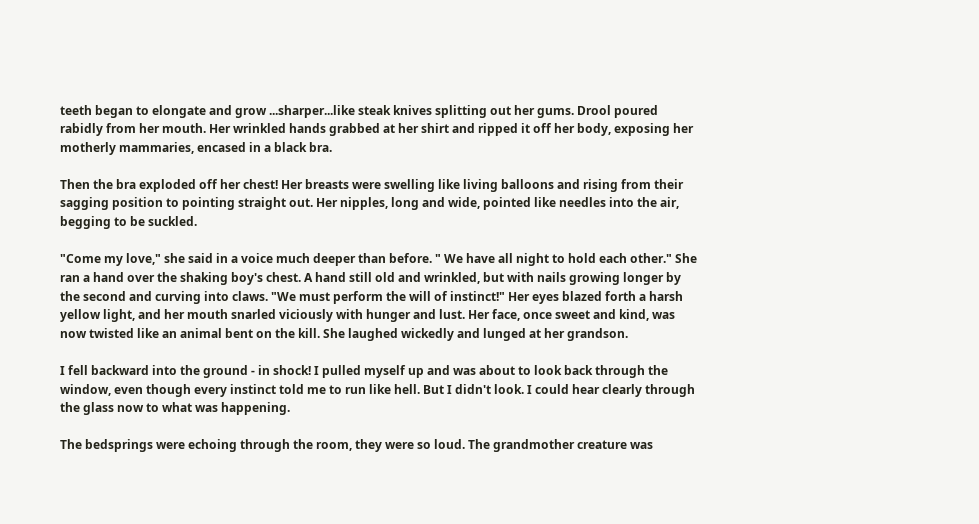teeth began to elongate and grow ...sharper...like steak knives splitting out her gums. Drool poured rabidly from her mouth. Her wrinkled hands grabbed at her shirt and ripped it off her body, exposing her motherly mammaries, encased in a black bra.

Then the bra exploded off her chest! Her breasts were swelling like living balloons and rising from their sagging position to pointing straight out. Her nipples, long and wide, pointed like needles into the air, begging to be suckled.

"Come my love," she said in a voice much deeper than before. " We have all night to hold each other." She ran a hand over the shaking boy's chest. A hand still old and wrinkled, but with nails growing longer by the second and curving into claws. "We must perform the will of instinct!" Her eyes blazed forth a harsh yellow light, and her mouth snarled viciously with hunger and lust. Her face, once sweet and kind, was now twisted like an animal bent on the kill. She laughed wickedly and lunged at her grandson.

I fell backward into the ground - in shock! I pulled myself up and was about to look back through the window, even though every instinct told me to run like hell. But I didn't look. I could hear clearly through the glass now to what was happening.

The bedsprings were echoing through the room, they were so loud. The grandmother creature was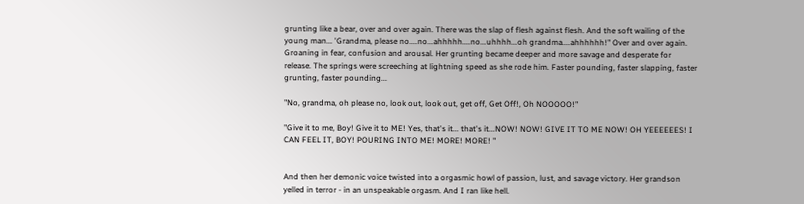grunting like a bear, over and over again. There was the slap of flesh against flesh. And the soft wailing of the young man... 'Grandma, please no....no...ahhhhh....no...uhhhh...oh grandma....ahhhhhh!" Over and over again. Groaning in fear, confusion and arousal. Her grunting became deeper and more savage and desperate for release. The springs were screeching at lightning speed as she rode him. Faster pounding, faster slapping, faster grunting, faster pounding...

"No, grandma, oh please no, look out, look out, get off, Get Off!, Oh NOOOOO!"

"Give it to me, Boy! Give it to ME! Yes, that's it... that's it...NOW! NOW! GIVE IT TO ME NOW! OH YEEEEEES! I CAN FEEL IT, BOY! POURING INTO ME! MORE! MORE! "


And then her demonic voice twisted into a orgasmic howl of passion, lust, and savage victory. Her grandson yelled in terror - in an unspeakable orgasm. And I ran like hell.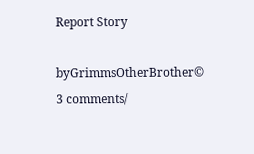Report Story

byGrimmsOtherBrother© 3 comments/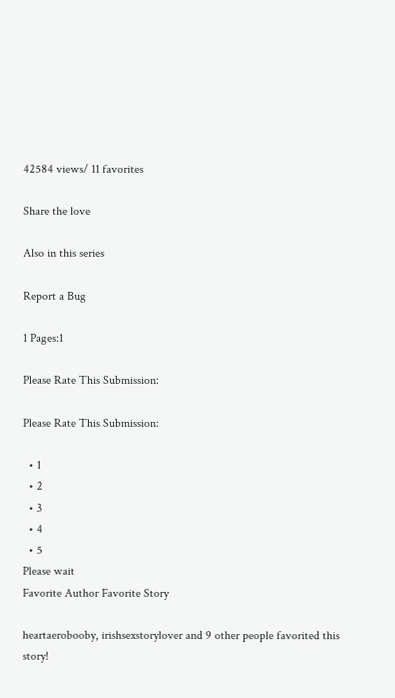42584 views/ 11 favorites

Share the love

Also in this series

Report a Bug

1 Pages:1

Please Rate This Submission:

Please Rate This Submission:

  • 1
  • 2
  • 3
  • 4
  • 5
Please wait
Favorite Author Favorite Story

heartaerobooby, irishsexstorylover and 9 other people favorited this story!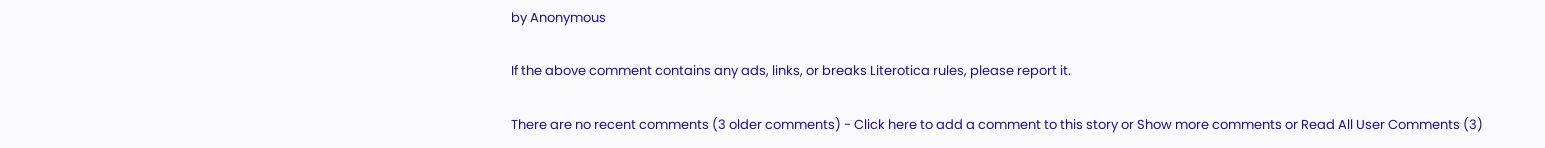by Anonymous

If the above comment contains any ads, links, or breaks Literotica rules, please report it.

There are no recent comments (3 older comments) - Click here to add a comment to this story or Show more comments or Read All User Comments (3)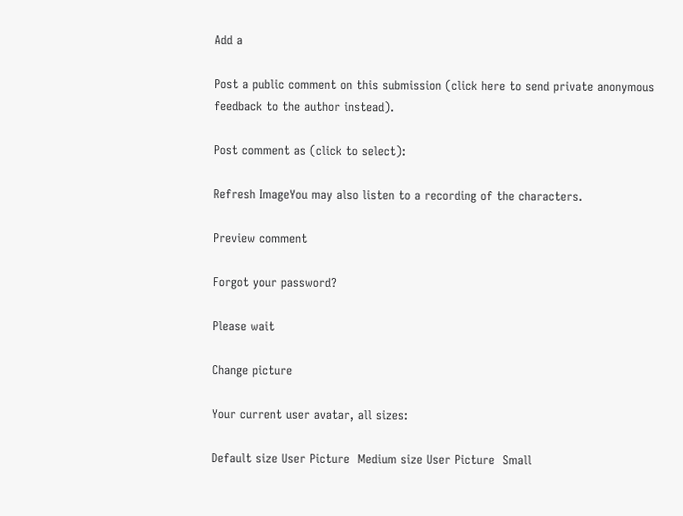Add a

Post a public comment on this submission (click here to send private anonymous feedback to the author instead).

Post comment as (click to select):

Refresh ImageYou may also listen to a recording of the characters.

Preview comment

Forgot your password?

Please wait

Change picture

Your current user avatar, all sizes:

Default size User Picture  Medium size User Picture  Small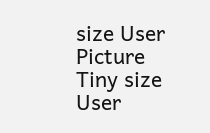size User Picture  Tiny size User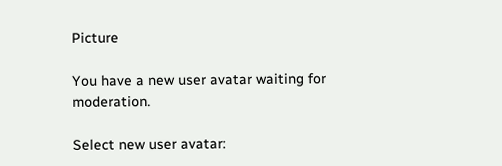Picture

You have a new user avatar waiting for moderation.

Select new user avatar: